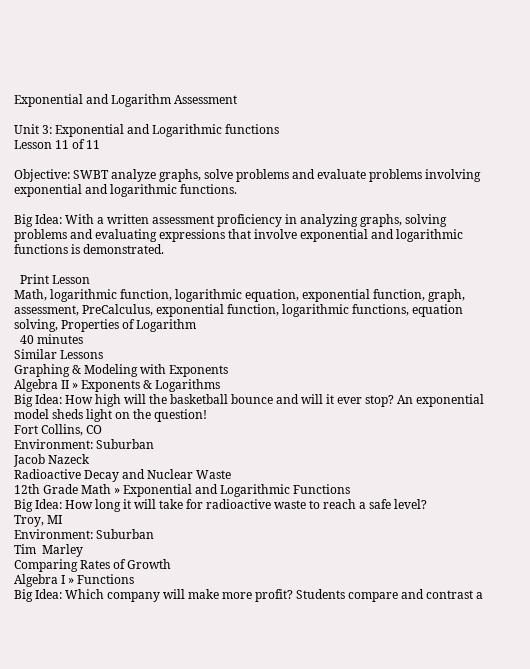Exponential and Logarithm Assessment

Unit 3: Exponential and Logarithmic functions
Lesson 11 of 11

Objective: SWBT analyze graphs, solve problems and evaluate problems involving exponential and logarithmic functions.

Big Idea: With a written assessment proficiency in analyzing graphs, solving problems and evaluating expressions that involve exponential and logarithmic functions is demonstrated.

  Print Lesson
Math, logarithmic function, logarithmic equation, exponential function, graph, assessment, PreCalculus, exponential function, logarithmic functions, equation solving, Properties of Logarithm
  40 minutes
Similar Lessons
Graphing & Modeling with Exponents
Algebra II » Exponents & Logarithms
Big Idea: How high will the basketball bounce and will it ever stop? An exponential model sheds light on the question!
Fort Collins, CO
Environment: Suburban
Jacob Nazeck
Radioactive Decay and Nuclear Waste
12th Grade Math » Exponential and Logarithmic Functions
Big Idea: How long it will take for radioactive waste to reach a safe level?
Troy, MI
Environment: Suburban
Tim  Marley
Comparing Rates of Growth
Algebra I » Functions
Big Idea: Which company will make more profit? Students compare and contrast a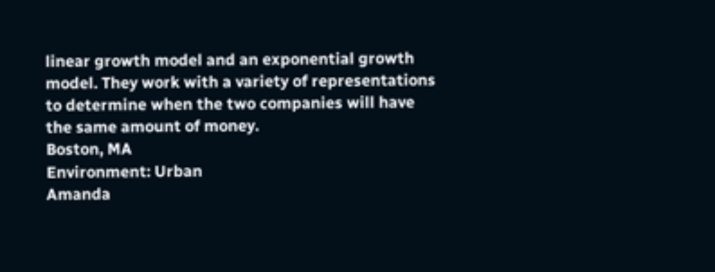linear growth model and an exponential growth model. They work with a variety of representations to determine when the two companies will have the same amount of money.
Boston, MA
Environment: Urban
Amanda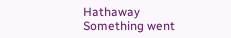Hathaway
Something went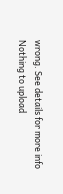wrong. See details for more info
Nothing to upload